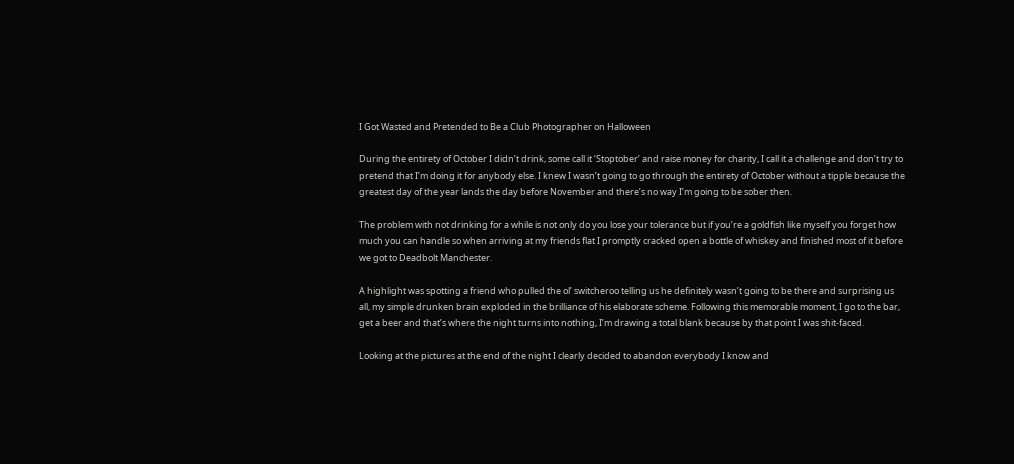I Got Wasted and Pretended to Be a Club Photographer on Halloween

During the entirety of October I didn’t drink, some call it ‘Stoptober’ and raise money for charity, I call it a challenge and don’t try to pretend that I’m doing it for anybody else. I knew I wasn’t going to go through the entirety of October without a tipple because the greatest day of the year lands the day before November and there’s no way I’m going to be sober then.

The problem with not drinking for a while is not only do you lose your tolerance but if you’re a goldfish like myself you forget how much you can handle so when arriving at my friends flat I promptly cracked open a bottle of whiskey and finished most of it before we got to Deadbolt Manchester.

A highlight was spotting a friend who pulled the ol’ switcheroo telling us he definitely wasn’t going to be there and surprising us all, my simple drunken brain exploded in the brilliance of his elaborate scheme. Following this memorable moment, I go to the bar, get a beer and that’s where the night turns into nothing, I’m drawing a total blank because by that point I was shit-faced.

Looking at the pictures at the end of the night I clearly decided to abandon everybody I know and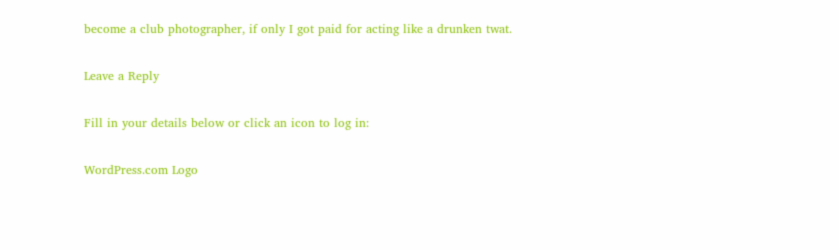become a club photographer, if only I got paid for acting like a drunken twat.

Leave a Reply

Fill in your details below or click an icon to log in:

WordPress.com Logo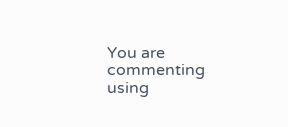You are commenting using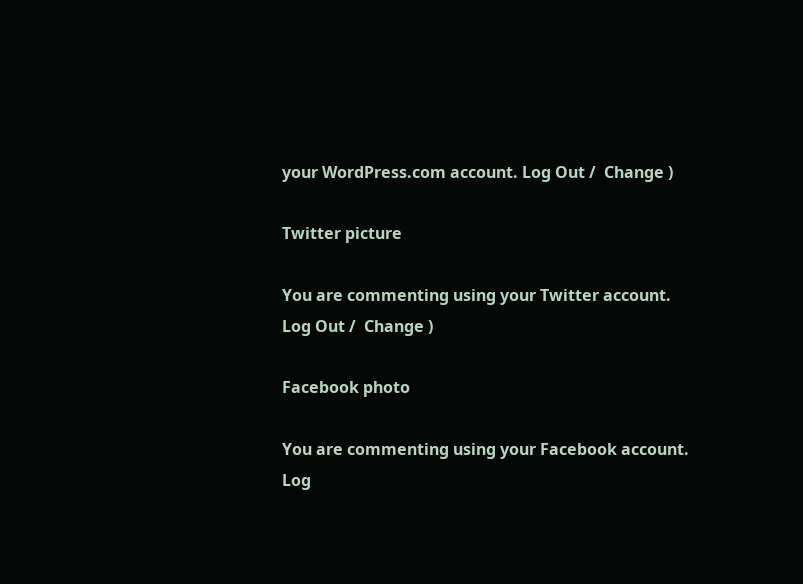your WordPress.com account. Log Out /  Change )

Twitter picture

You are commenting using your Twitter account. Log Out /  Change )

Facebook photo

You are commenting using your Facebook account. Log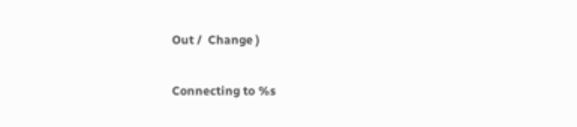Out /  Change )

Connecting to %s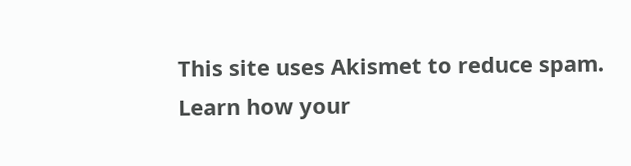This site uses Akismet to reduce spam. Learn how your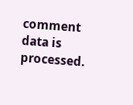comment data is processed.